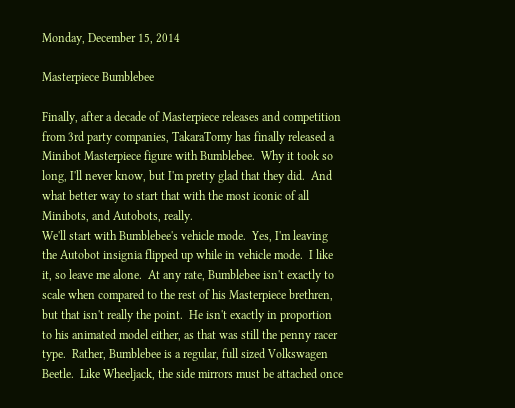Monday, December 15, 2014

Masterpiece Bumblebee

Finally, after a decade of Masterpiece releases and competition from 3rd party companies, TakaraTomy has finally released a Minibot Masterpiece figure with Bumblebee.  Why it took so long, I'll never know, but I'm pretty glad that they did.  And what better way to start that with the most iconic of all Minibots, and Autobots, really.
We'll start with Bumblebee's vehicle mode.  Yes, I'm leaving the Autobot insignia flipped up while in vehicle mode.  I like it, so leave me alone.  At any rate, Bumblebee isn't exactly to scale when compared to the rest of his Masterpiece brethren, but that isn't really the point.  He isn't exactly in proportion to his animated model either, as that was still the penny racer type.  Rather, Bumblebee is a regular, full sized Volkswagen Beetle.  Like Wheeljack, the side mirrors must be attached once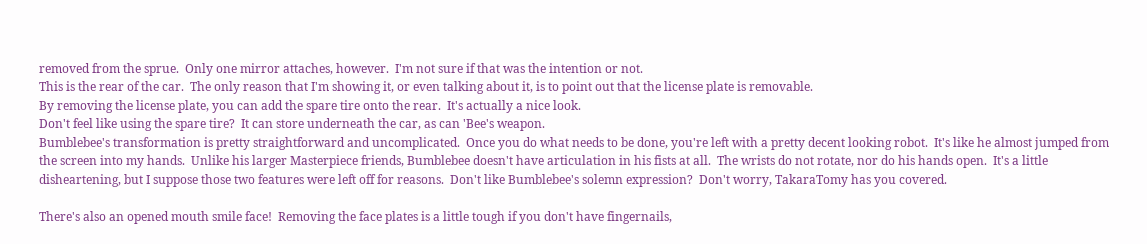removed from the sprue.  Only one mirror attaches, however.  I'm not sure if that was the intention or not.
This is the rear of the car.  The only reason that I'm showing it, or even talking about it, is to point out that the license plate is removable.
By removing the license plate, you can add the spare tire onto the rear.  It's actually a nice look.
Don't feel like using the spare tire?  It can store underneath the car, as can 'Bee's weapon.
Bumblebee's transformation is pretty straightforward and uncomplicated.  Once you do what needs to be done, you're left with a pretty decent looking robot.  It's like he almost jumped from the screen into my hands.  Unlike his larger Masterpiece friends, Bumblebee doesn't have articulation in his fists at all.  The wrists do not rotate, nor do his hands open.  It's a little disheartening, but I suppose those two features were left off for reasons.  Don't like Bumblebee's solemn expression?  Don't worry, TakaraTomy has you covered.

There's also an opened mouth smile face!  Removing the face plates is a little tough if you don't have fingernails,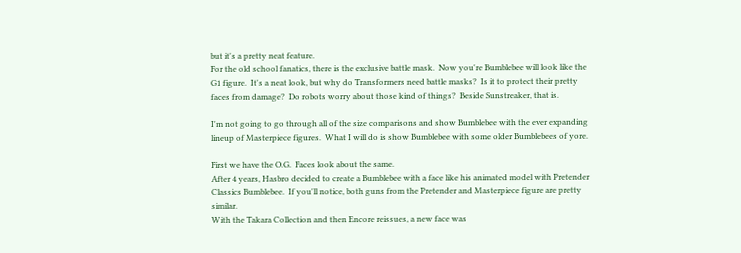but it's a pretty neat feature.
For the old school fanatics, there is the exclusive battle mask.  Now you're Bumblebee will look like the G1 figure.  It's a neat look, but why do Transformers need battle masks?  Is it to protect their pretty faces from damage?  Do robots worry about those kind of things?  Beside Sunstreaker, that is.

I'm not going to go through all of the size comparisons and show Bumblebee with the ever expanding lineup of Masterpiece figures.  What I will do is show Bumblebee with some older Bumblebees of yore.

First we have the O.G.  Faces look about the same.
After 4 years, Hasbro decided to create a Bumblebee with a face like his animated model with Pretender Classics Bumblebee.  If you'll notice, both guns from the Pretender and Masterpiece figure are pretty similar.
With the Takara Collection and then Encore reissues, a new face was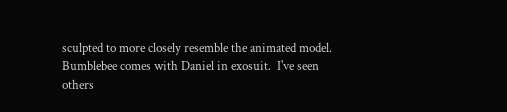sculpted to more closely resemble the animated model.
Bumblebee comes with Daniel in exosuit.  I've seen others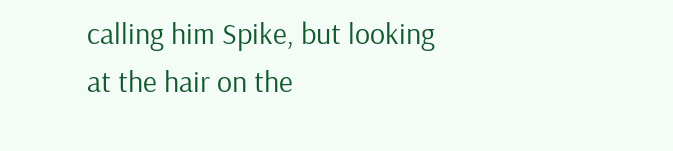calling him Spike, but looking at the hair on the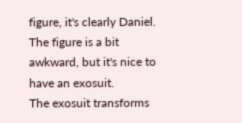figure, it's clearly Daniel.
The figure is a bit awkward, but it's nice to have an exosuit.
The exosuit transforms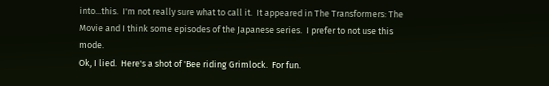into...this.  I'm not really sure what to call it.  It appeared in The Transformers: The Movie and I think some episodes of the Japanese series.  I prefer to not use this mode.
Ok, I lied.  Here's a shot of 'Bee riding Grimlock.  For fun.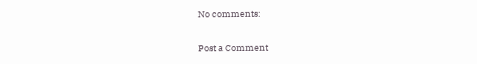No comments:

Post a Comment